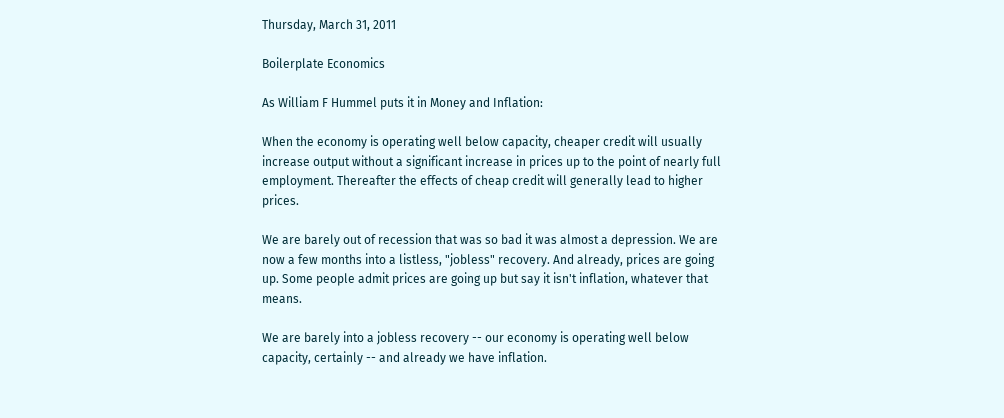Thursday, March 31, 2011

Boilerplate Economics

As William F Hummel puts it in Money and Inflation:

When the economy is operating well below capacity, cheaper credit will usually increase output without a significant increase in prices up to the point of nearly full employment. Thereafter the effects of cheap credit will generally lead to higher prices.

We are barely out of recession that was so bad it was almost a depression. We are now a few months into a listless, "jobless" recovery. And already, prices are going up. Some people admit prices are going up but say it isn't inflation, whatever that means.

We are barely into a jobless recovery -- our economy is operating well below capacity, certainly -- and already we have inflation.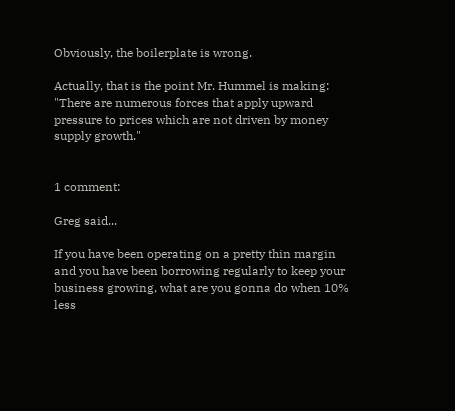Obviously, the boilerplate is wrong.

Actually, that is the point Mr. Hummel is making: "There are numerous forces that apply upward pressure to prices which are not driven by money supply growth."


1 comment:

Greg said...

If you have been operating on a pretty thin margin and you have been borrowing regularly to keep your business growing, what are you gonna do when 10% less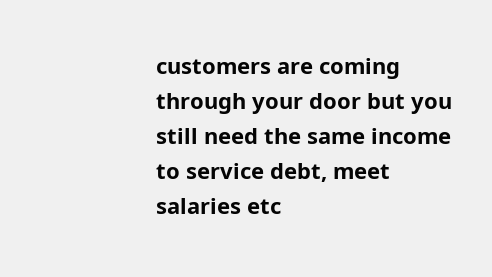customers are coming through your door but you still need the same income to service debt, meet salaries etc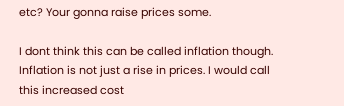etc? Your gonna raise prices some.

I dont think this can be called inflation though. Inflation is not just a rise in prices. I would call this increased cost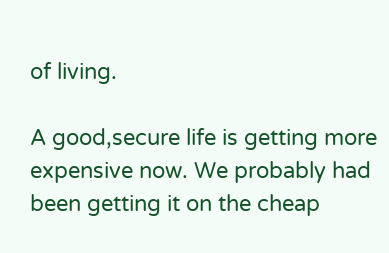of living.

A good,secure life is getting more expensive now. We probably had been getting it on the cheap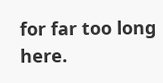for far too long here.